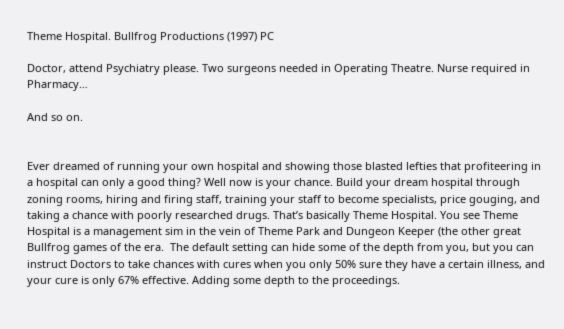Theme Hospital. Bullfrog Productions (1997) PC

Doctor, attend Psychiatry please. Two surgeons needed in Operating Theatre. Nurse required in Pharmacy…

And so on.


Ever dreamed of running your own hospital and showing those blasted lefties that profiteering in a hospital can only a good thing? Well now is your chance. Build your dream hospital through zoning rooms, hiring and firing staff, training your staff to become specialists, price gouging, and taking a chance with poorly researched drugs. That’s basically Theme Hospital. You see Theme Hospital is a management sim in the vein of Theme Park and Dungeon Keeper (the other great Bullfrog games of the era.  The default setting can hide some of the depth from you, but you can instruct Doctors to take chances with cures when you only 50% sure they have a certain illness, and your cure is only 67% effective. Adding some depth to the proceedings.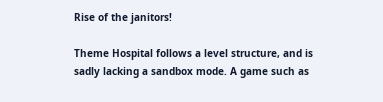Rise of the janitors!

Theme Hospital follows a level structure, and is sadly lacking a sandbox mode. A game such as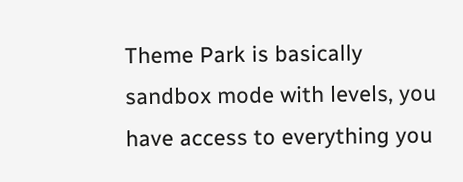Theme Park is basically sandbox mode with levels, you have access to everything you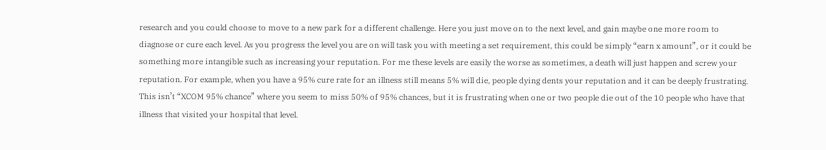research and you could choose to move to a new park for a different challenge. Here you just move on to the next level, and gain maybe one more room to diagnose or cure each level. As you progress the level you are on will task you with meeting a set requirement, this could be simply “earn x amount”, or it could be something more intangible such as increasing your reputation. For me these levels are easily the worse as sometimes, a death will just happen and screw your reputation. For example, when you have a 95% cure rate for an illness still means 5% will die, people dying dents your reputation and it can be deeply frustrating. This isn’t “XCOM 95% chance” where you seem to miss 50% of 95% chances, but it is frustrating when one or two people die out of the 10 people who have that illness that visited your hospital that level.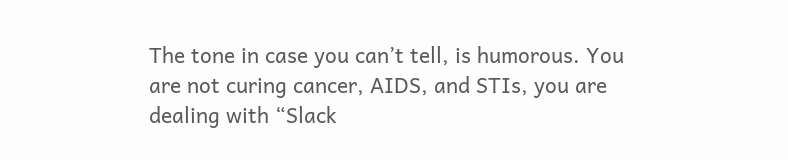The tone in case you can’t tell, is humorous. You are not curing cancer, AIDS, and STIs, you are dealing with “Slack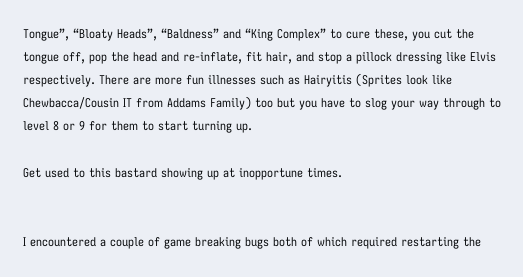Tongue”, “Bloaty Heads”, “Baldness” and “King Complex” to cure these, you cut the tongue off, pop the head and re-inflate, fit hair, and stop a pillock dressing like Elvis respectively. There are more fun illnesses such as Hairyitis (Sprites look like Chewbacca/Cousin IT from Addams Family) too but you have to slog your way through to level 8 or 9 for them to start turning up.

Get used to this bastard showing up at inopportune times.


I encountered a couple of game breaking bugs both of which required restarting the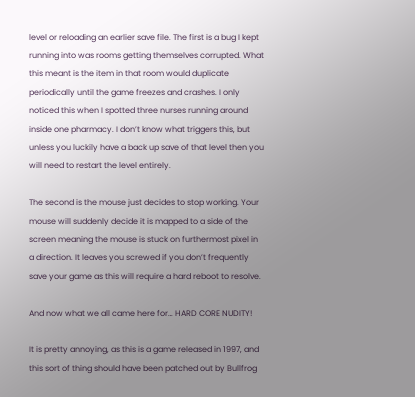level or reloading an earlier save file. The first is a bug I kept running into was rooms getting themselves corrupted. What this meant is the item in that room would duplicate periodically until the game freezes and crashes. I only noticed this when I spotted three nurses running around inside one pharmacy. I don’t know what triggers this, but unless you luckily have a back up save of that level then you will need to restart the level entirely.

The second is the mouse just decides to stop working. Your mouse will suddenly decide it is mapped to a side of the screen meaning the mouse is stuck on furthermost pixel in a direction. It leaves you screwed if you don’t frequently save your game as this will require a hard reboot to resolve.

And now what we all came here for… HARD CORE NUDITY!

It is pretty annoying, as this is a game released in 1997, and this sort of thing should have been patched out by Bullfrog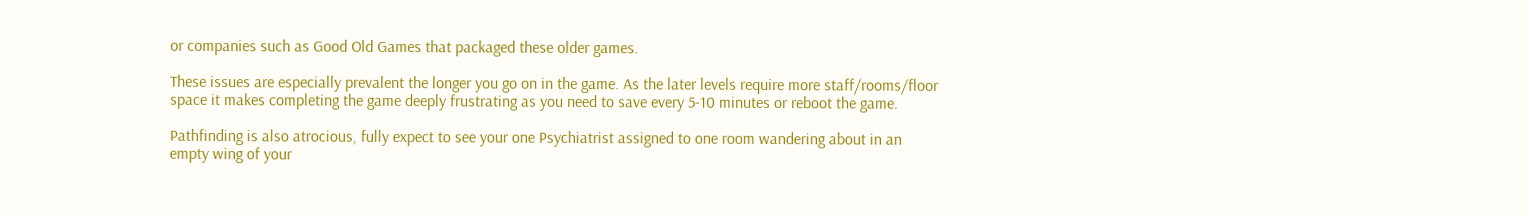or companies such as Good Old Games that packaged these older games.

These issues are especially prevalent the longer you go on in the game. As the later levels require more staff/rooms/floor space it makes completing the game deeply frustrating as you need to save every 5-10 minutes or reboot the game.

Pathfinding is also atrocious, fully expect to see your one Psychiatrist assigned to one room wandering about in an empty wing of your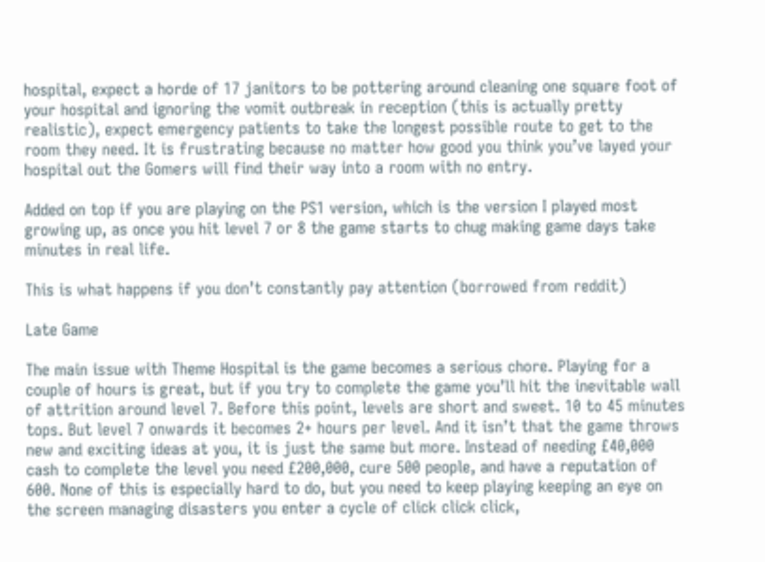hospital, expect a horde of 17 janitors to be pottering around cleaning one square foot of your hospital and ignoring the vomit outbreak in reception (this is actually pretty realistic), expect emergency patients to take the longest possible route to get to the room they need. It is frustrating because no matter how good you think you’ve layed your hospital out the Gomers will find their way into a room with no entry.

Added on top if you are playing on the PS1 version, which is the version I played most growing up, as once you hit level 7 or 8 the game starts to chug making game days take minutes in real life.

This is what happens if you don’t constantly pay attention (borrowed from reddit)

Late Game

The main issue with Theme Hospital is the game becomes a serious chore. Playing for a couple of hours is great, but if you try to complete the game you’ll hit the inevitable wall of attrition around level 7. Before this point, levels are short and sweet. 10 to 45 minutes tops. But level 7 onwards it becomes 2+ hours per level. And it isn’t that the game throws new and exciting ideas at you, it is just the same but more. Instead of needing £40,000 cash to complete the level you need £200,000, cure 500 people, and have a reputation of 600. None of this is especially hard to do, but you need to keep playing keeping an eye on the screen managing disasters you enter a cycle of click click click,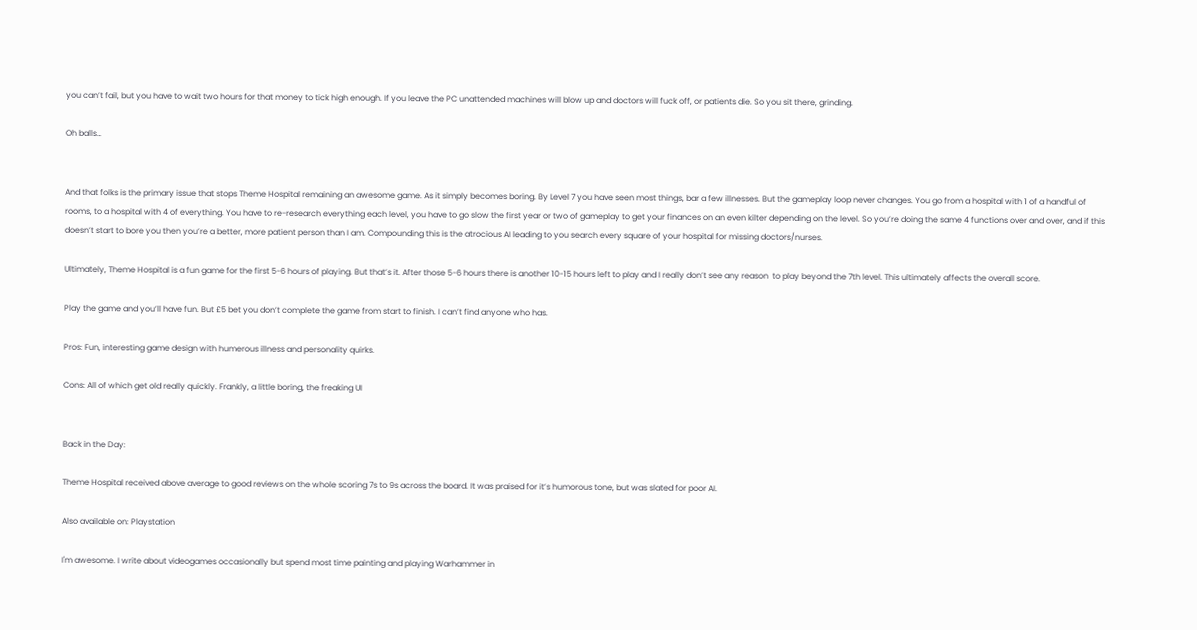you can’t fail, but you have to wait two hours for that money to tick high enough. If you leave the PC unattended machines will blow up and doctors will fuck off, or patients die. So you sit there, grinding.

Oh balls…


And that folks is the primary issue that stops Theme Hospital remaining an awesome game. As it simply becomes boring. By Level 7 you have seen most things, bar a few illnesses. But the gameplay loop never changes. You go from a hospital with 1 of a handful of rooms, to a hospital with 4 of everything. You have to re-research everything each level, you have to go slow the first year or two of gameplay to get your finances on an even kilter depending on the level. So you’re doing the same 4 functions over and over, and if this doesn’t start to bore you then you’re a better, more patient person than I am. Compounding this is the atrocious AI leading to you search every square of your hospital for missing doctors/nurses.

Ultimately, Theme Hospital is a fun game for the first 5-6 hours of playing. But that’s it. After those 5-6 hours there is another 10-15 hours left to play and I really don’t see any reason  to play beyond the 7th level. This ultimately affects the overall score.

Play the game and you’ll have fun. But £5 bet you don’t complete the game from start to finish. I can’t find anyone who has.

Pros: Fun, interesting game design with humerous illness and personality quirks.

Cons: All of which get old really quickly. Frankly, a little boring, the freaking UI


Back in the Day:

Theme Hospital received above average to good reviews on the whole scoring 7s to 9s across the board. It was praised for it’s humorous tone, but was slated for poor AI.

Also available on: Playstation

I'm awesome. I write about videogames occasionally but spend most time painting and playing Warhammer in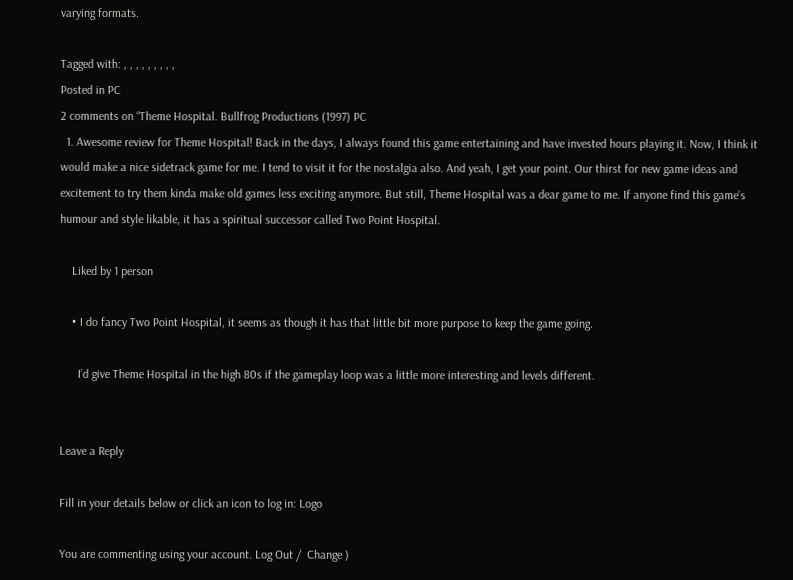varying formats.

Tagged with: , , , , , , , , ,
Posted in PC
2 comments on “Theme Hospital. Bullfrog Productions (1997) PC
  1. Awesome review for Theme Hospital! Back in the days, I always found this game entertaining and have invested hours playing it. Now, I think it would make a nice sidetrack game for me. I tend to visit it for the nostalgia also. And yeah, I get your point. Our thirst for new game ideas and excitement to try them kinda make old games less exciting anymore. But still, Theme Hospital was a dear game to me. If anyone find this game’s humour and style likable, it has a spiritual successor called Two Point Hospital.

    Liked by 1 person

    • I do fancy Two Point Hospital, it seems as though it has that little bit more purpose to keep the game going.

      I’d give Theme Hospital in the high 80s if the gameplay loop was a little more interesting and levels different.


Leave a Reply

Fill in your details below or click an icon to log in: Logo

You are commenting using your account. Log Out /  Change )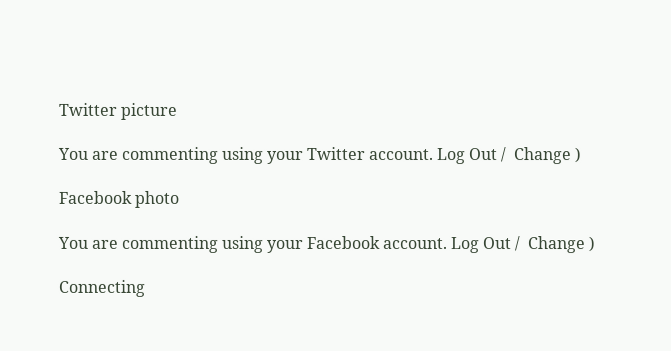Twitter picture

You are commenting using your Twitter account. Log Out /  Change )

Facebook photo

You are commenting using your Facebook account. Log Out /  Change )

Connecting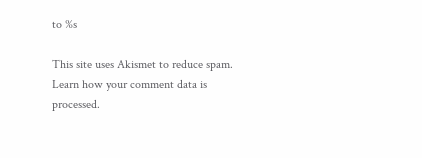to %s

This site uses Akismet to reduce spam. Learn how your comment data is processed.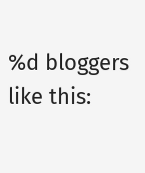%d bloggers like this: